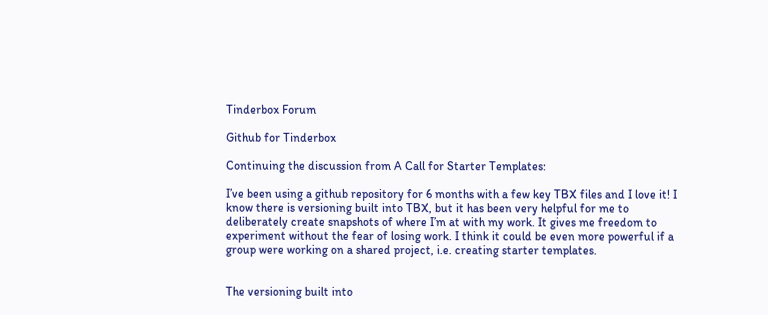Tinderbox Forum

Github for Tinderbox

Continuing the discussion from A Call for Starter Templates:

I’ve been using a github repository for 6 months with a few key TBX files and I love it! I know there is versioning built into TBX, but it has been very helpful for me to deliberately create snapshots of where I’m at with my work. It gives me freedom to experiment without the fear of losing work. I think it could be even more powerful if a group were working on a shared project, i.e. creating starter templates.


The versioning built into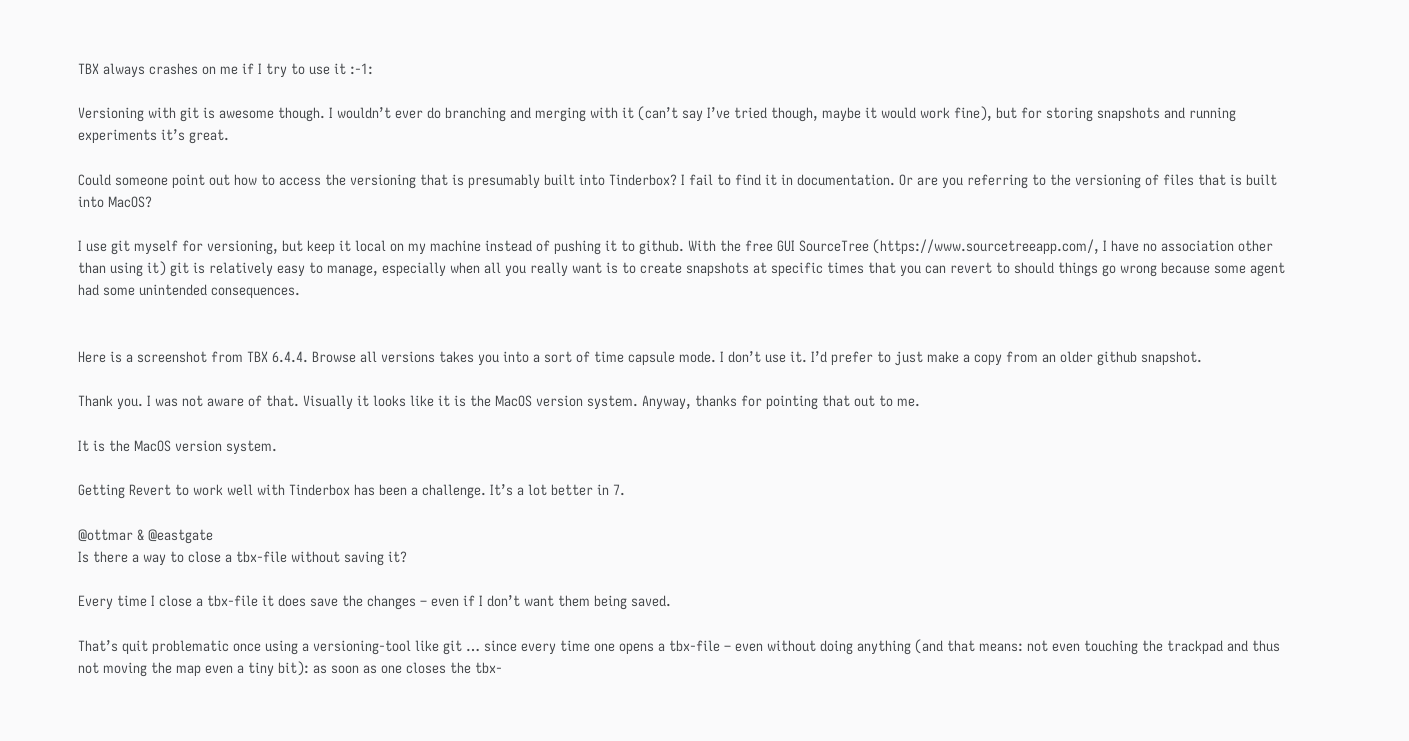TBX always crashes on me if I try to use it :-1:

Versioning with git is awesome though. I wouldn’t ever do branching and merging with it (can’t say I’ve tried though, maybe it would work fine), but for storing snapshots and running experiments it’s great.

Could someone point out how to access the versioning that is presumably built into Tinderbox? I fail to find it in documentation. Or are you referring to the versioning of files that is built into MacOS?

I use git myself for versioning, but keep it local on my machine instead of pushing it to github. With the free GUI SourceTree (https://www.sourcetreeapp.com/, I have no association other than using it) git is relatively easy to manage, especially when all you really want is to create snapshots at specific times that you can revert to should things go wrong because some agent had some unintended consequences.


Here is a screenshot from TBX 6.4.4. Browse all versions takes you into a sort of time capsule mode. I don’t use it. I’d prefer to just make a copy from an older github snapshot.

Thank you. I was not aware of that. Visually it looks like it is the MacOS version system. Anyway, thanks for pointing that out to me.

It is the MacOS version system.

Getting Revert to work well with Tinderbox has been a challenge. It’s a lot better in 7.

@ottmar & @eastgate
Is there a way to close a tbx-file without saving it?

Every time I close a tbx-file it does save the changes – even if I don’t want them being saved.

That’s quit problematic once using a versioning-tool like git … since every time one opens a tbx-file – even without doing anything (and that means: not even touching the trackpad and thus not moving the map even a tiny bit): as soon as one closes the tbx-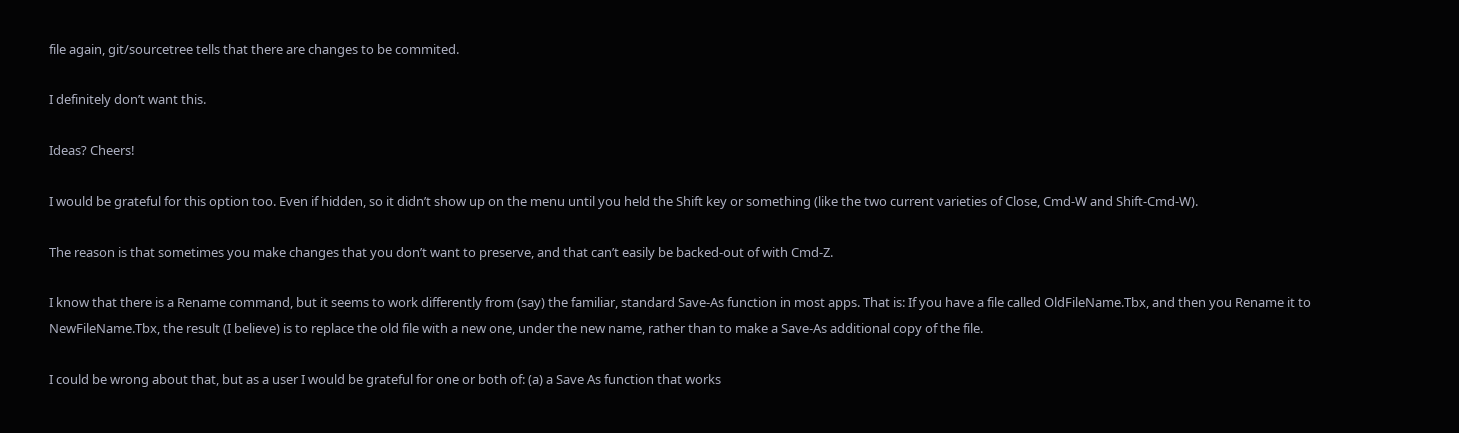file again, git/sourcetree tells that there are changes to be commited.

I definitely don’t want this.

Ideas? Cheers!

I would be grateful for this option too. Even if hidden, so it didn’t show up on the menu until you held the Shift key or something (like the two current varieties of Close, Cmd-W and Shift-Cmd-W).

The reason is that sometimes you make changes that you don’t want to preserve, and that can’t easily be backed-out of with Cmd-Z.

I know that there is a Rename command, but it seems to work differently from (say) the familiar, standard Save-As function in most apps. That is: If you have a file called OldFileName.Tbx, and then you Rename it to NewFileName.Tbx, the result (I believe) is to replace the old file with a new one, under the new name, rather than to make a Save-As additional copy of the file.

I could be wrong about that, but as a user I would be grateful for one or both of: (a) a Save As function that works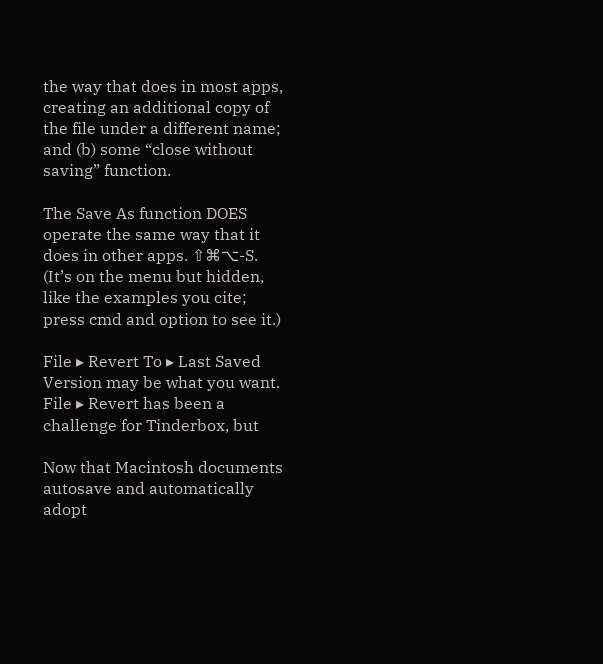the way that does in most apps, creating an additional copy of the file under a different name; and (b) some “close without saving” function.

The Save As function DOES operate the same way that it does in other apps. ⇧⌘⌥-S. (It’s on the menu but hidden, like the examples you cite; press cmd and option to see it.)

File ▸ Revert To ▸ Last Saved Version may be what you want. File ▸ Revert has been a challenge for Tinderbox, but

Now that Macintosh documents autosave and automatically adopt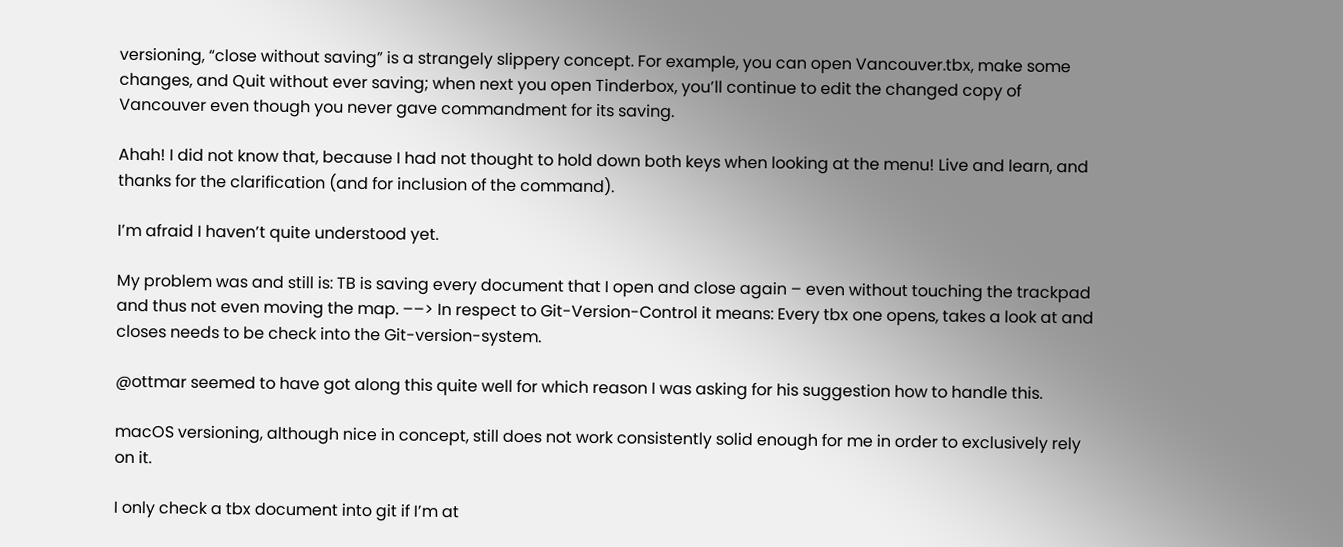versioning, “close without saving” is a strangely slippery concept. For example, you can open Vancouver.tbx, make some changes, and Quit without ever saving; when next you open Tinderbox, you’ll continue to edit the changed copy of Vancouver even though you never gave commandment for its saving.

Ahah! I did not know that, because I had not thought to hold down both keys when looking at the menu! Live and learn, and thanks for the clarification (and for inclusion of the command).

I’m afraid I haven’t quite understood yet.

My problem was and still is: TB is saving every document that I open and close again – even without touching the trackpad and thus not even moving the map. ––> In respect to Git-Version-Control it means: Every tbx one opens, takes a look at and closes needs to be check into the Git-version-system.

@ottmar seemed to have got along this quite well for which reason I was asking for his suggestion how to handle this.

macOS versioning, although nice in concept, still does not work consistently solid enough for me in order to exclusively rely on it.

I only check a tbx document into git if I’m at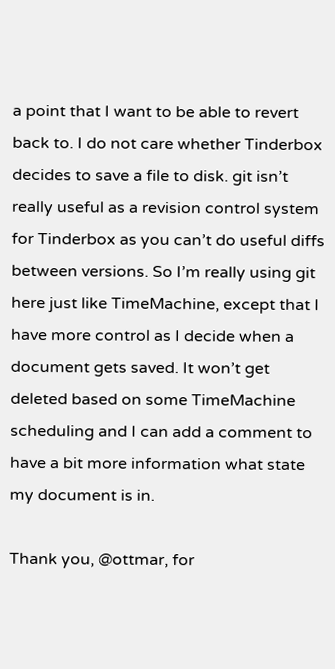a point that I want to be able to revert back to. I do not care whether Tinderbox decides to save a file to disk. git isn’t really useful as a revision control system for Tinderbox as you can’t do useful diffs between versions. So I’m really using git here just like TimeMachine, except that I have more control as I decide when a document gets saved. It won’t get deleted based on some TimeMachine scheduling and I can add a comment to have a bit more information what state my document is in.

Thank you, @ottmar, for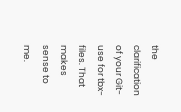the clarification of your Git-use for tbx-files. That makes sense to me.